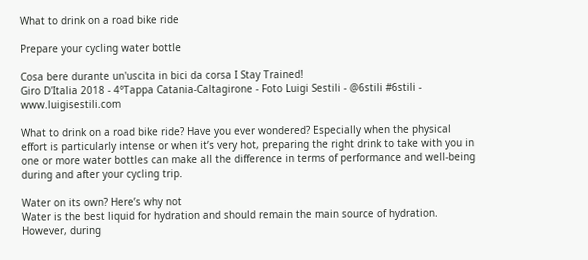What to drink on a road bike ride

Prepare your cycling water bottle

Cosa bere durante un'uscita in bici da corsa I Stay Trained!
Giro D'Italia 2018 - 4°Tappa Catania-Caltagirone - Foto Luigi Sestili - @6stili #6stili - www.luigisestili.com

What to drink on a road bike ride? Have you ever wondered? Especially when the physical effort is particularly intense or when it’s very hot, preparing the right drink to take with you in one or more water bottles can make all the difference in terms of performance and well-being during and after your cycling trip.

Water on its own? Here’s why not
Water is the best liquid for hydration and should remain the main source of hydration. However, during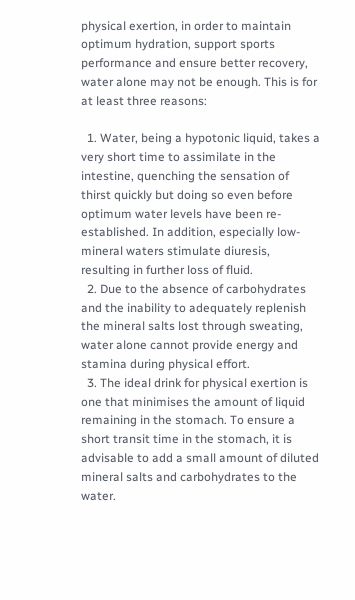physical exertion, in order to maintain optimum hydration, support sports performance and ensure better recovery, water alone may not be enough. This is for at least three reasons:

  1. Water, being a hypotonic liquid, takes a very short time to assimilate in the intestine, quenching the sensation of thirst quickly but doing so even before optimum water levels have been re-established. In addition, especially low-mineral waters stimulate diuresis, resulting in further loss of fluid.
  2. Due to the absence of carbohydrates and the inability to adequately replenish the mineral salts lost through sweating, water alone cannot provide energy and stamina during physical effort.
  3. The ideal drink for physical exertion is one that minimises the amount of liquid remaining in the stomach. To ensure a short transit time in the stomach, it is advisable to add a small amount of diluted mineral salts and carbohydrates to the water.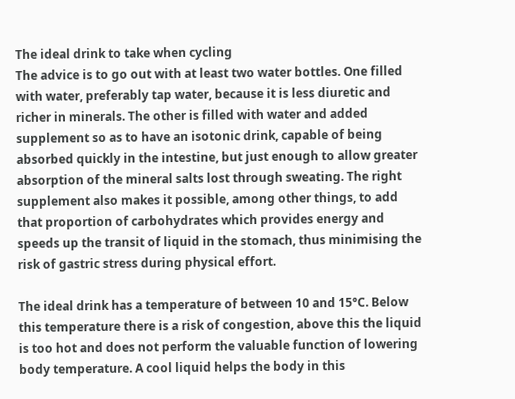The ideal drink to take when cycling
The advice is to go out with at least two water bottles. One filled with water, preferably tap water, because it is less diuretic and richer in minerals. The other is filled with water and added supplement so as to have an isotonic drink, capable of being absorbed quickly in the intestine, but just enough to allow greater absorption of the mineral salts lost through sweating. The right supplement also makes it possible, among other things, to add that proportion of carbohydrates which provides energy and speeds up the transit of liquid in the stomach, thus minimising the risk of gastric stress during physical effort.

The ideal drink has a temperature of between 10 and 15°C. Below this temperature there is a risk of congestion, above this the liquid is too hot and does not perform the valuable function of lowering body temperature. A cool liquid helps the body in this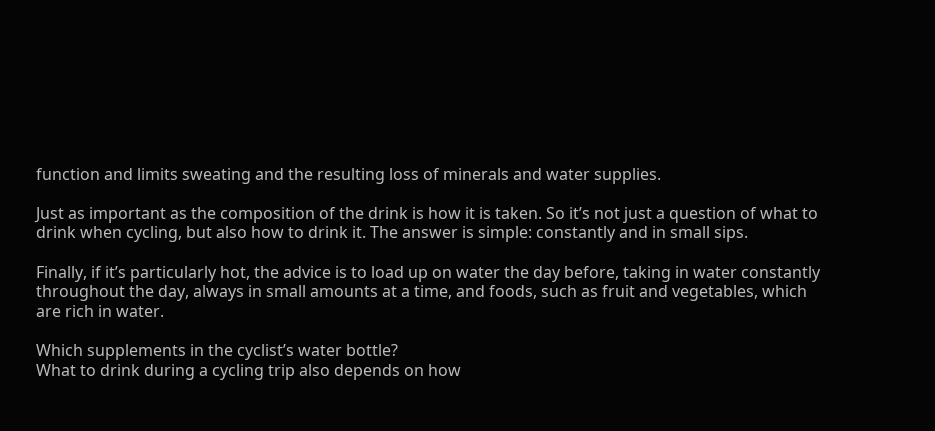function and limits sweating and the resulting loss of minerals and water supplies.

Just as important as the composition of the drink is how it is taken. So it’s not just a question of what to drink when cycling, but also how to drink it. The answer is simple: constantly and in small sips.

Finally, if it’s particularly hot, the advice is to load up on water the day before, taking in water constantly throughout the day, always in small amounts at a time, and foods, such as fruit and vegetables, which are rich in water.

Which supplements in the cyclist’s water bottle?
What to drink during a cycling trip also depends on how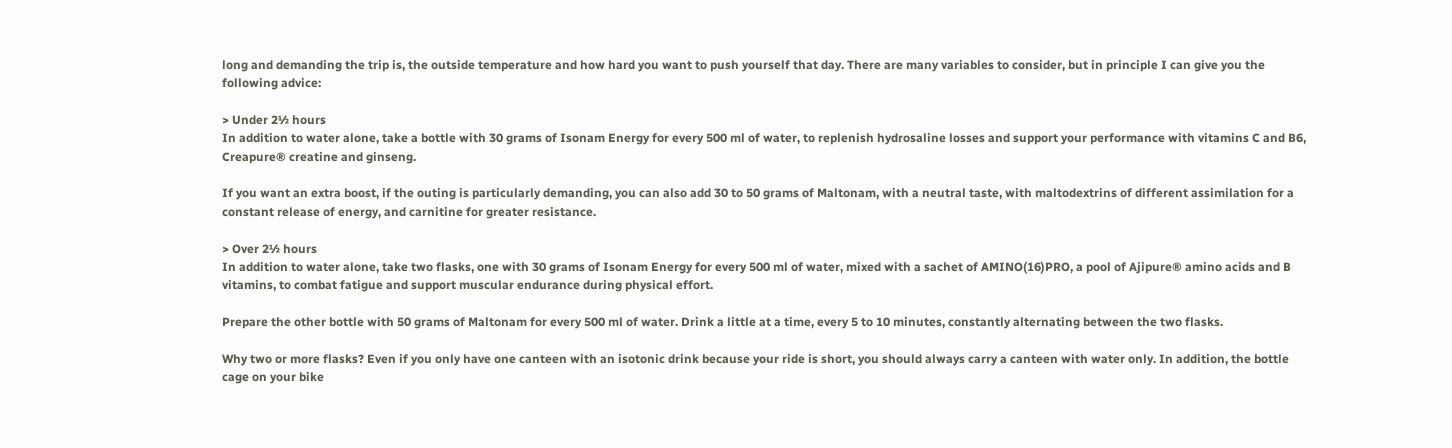long and demanding the trip is, the outside temperature and how hard you want to push yourself that day. There are many variables to consider, but in principle I can give you the following advice:

> Under 2½ hours
In addition to water alone, take a bottle with 30 grams of Isonam Energy for every 500 ml of water, to replenish hydrosaline losses and support your performance with vitamins C and B6, Creapure® creatine and ginseng.

If you want an extra boost, if the outing is particularly demanding, you can also add 30 to 50 grams of Maltonam, with a neutral taste, with maltodextrins of different assimilation for a constant release of energy, and carnitine for greater resistance.

> Over 2½ hours
In addition to water alone, take two flasks, one with 30 grams of Isonam Energy for every 500 ml of water, mixed with a sachet of AMINO(16)PRO, a pool of Ajipure® amino acids and B vitamins, to combat fatigue and support muscular endurance during physical effort.

Prepare the other bottle with 50 grams of Maltonam for every 500 ml of water. Drink a little at a time, every 5 to 10 minutes, constantly alternating between the two flasks.

Why two or more flasks? Even if you only have one canteen with an isotonic drink because your ride is short, you should always carry a canteen with water only. In addition, the bottle cage on your bike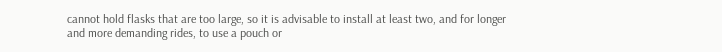cannot hold flasks that are too large, so it is advisable to install at least two, and for longer and more demanding rides, to use a pouch or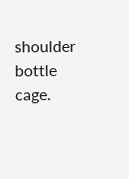shoulder bottle cage.